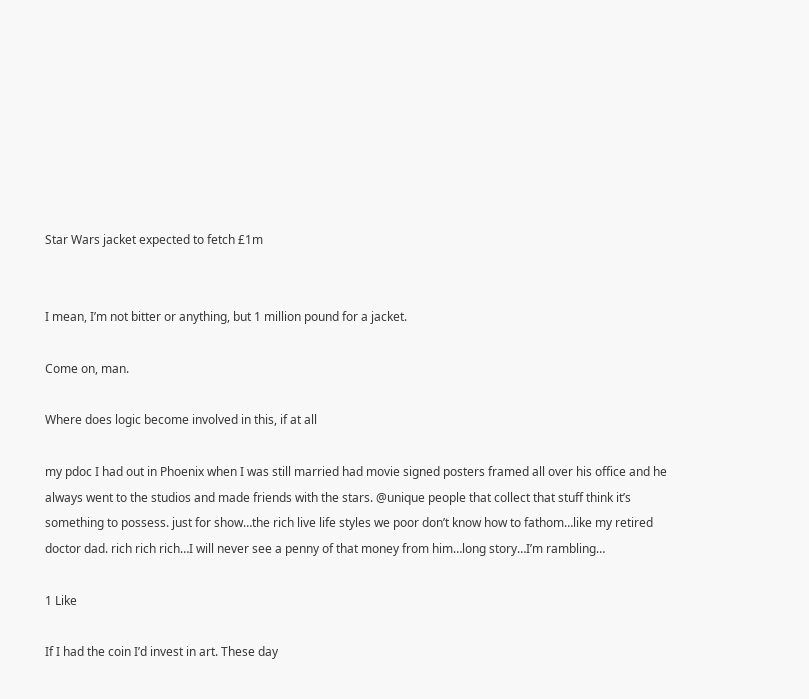Star Wars jacket expected to fetch £1m


I mean, I’m not bitter or anything, but 1 million pound for a jacket.

Come on, man.

Where does logic become involved in this, if at all

my pdoc I had out in Phoenix when I was still married had movie signed posters framed all over his office and he always went to the studios and made friends with the stars. @unique people that collect that stuff think it’s something to possess. just for show…the rich live life styles we poor don’t know how to fathom…like my retired doctor dad. rich rich rich…I will never see a penny of that money from him…long story…I’m rambling…

1 Like

If I had the coin I’d invest in art. These day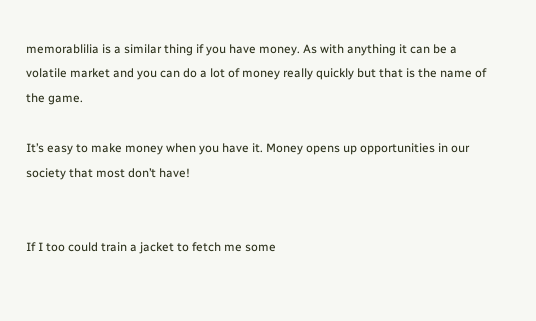memorablilia is a similar thing if you have money. As with anything it can be a volatile market and you can do a lot of money really quickly but that is the name of the game.

It’s easy to make money when you have it. Money opens up opportunities in our society that most don’t have!


If I too could train a jacket to fetch me some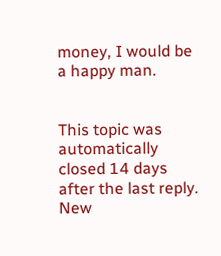money, I would be a happy man.


This topic was automatically closed 14 days after the last reply. New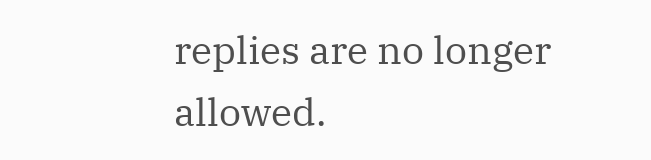replies are no longer allowed.